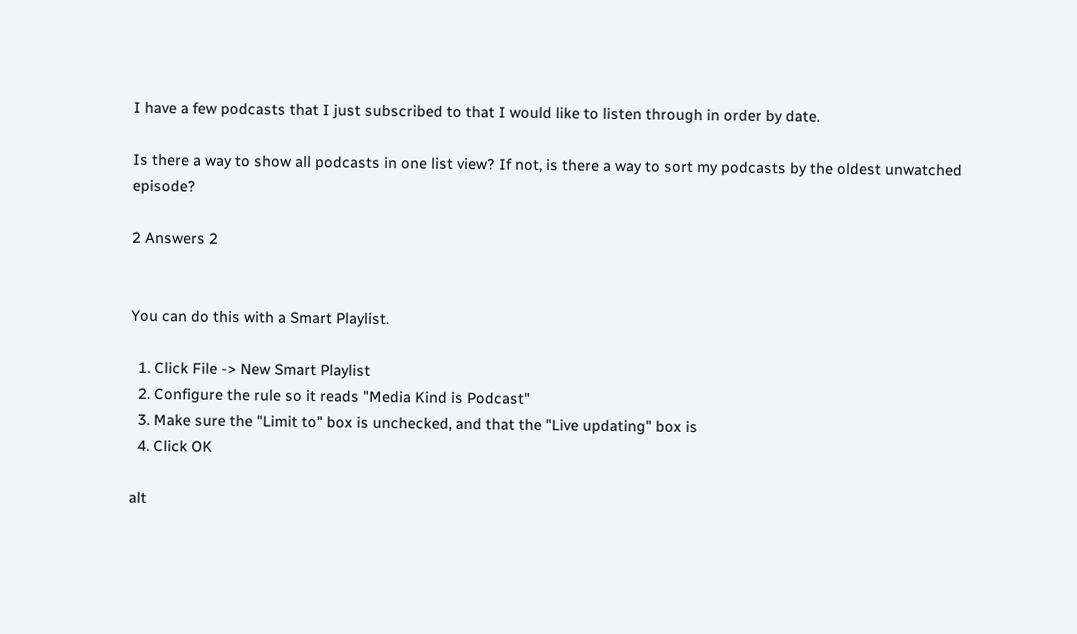I have a few podcasts that I just subscribed to that I would like to listen through in order by date.

Is there a way to show all podcasts in one list view? If not, is there a way to sort my podcasts by the oldest unwatched episode?

2 Answers 2


You can do this with a Smart Playlist.

  1. Click File -> New Smart Playlist
  2. Configure the rule so it reads "Media Kind is Podcast"
  3. Make sure the "Limit to" box is unchecked, and that the "Live updating" box is
  4. Click OK

alt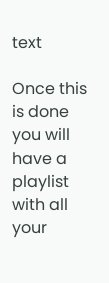text

Once this is done you will have a playlist with all your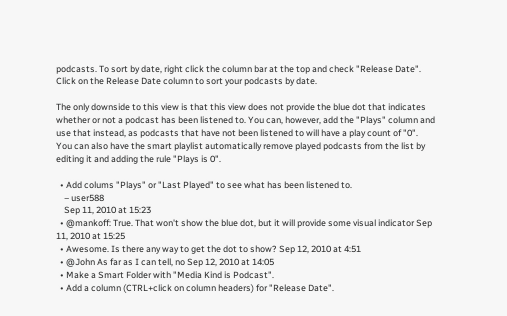podcasts. To sort by date, right click the column bar at the top and check "Release Date". Click on the Release Date column to sort your podcasts by date.

The only downside to this view is that this view does not provide the blue dot that indicates whether or not a podcast has been listened to. You can, however, add the "Plays" column and use that instead, as podcasts that have not been listened to will have a play count of "0". You can also have the smart playlist automatically remove played podcasts from the list by editing it and adding the rule "Plays is 0".

  • Add colums "Plays" or "Last Played" to see what has been listened to.
    – user588
    Sep 11, 2010 at 15:23
  • @mankoff: True. That won't show the blue dot, but it will provide some visual indicator Sep 11, 2010 at 15:25
  • Awesome. Is there any way to get the dot to show? Sep 12, 2010 at 4:51
  • @John As far as I can tell, no Sep 12, 2010 at 14:05
  • Make a Smart Folder with "Media Kind is Podcast".
  • Add a column (CTRL+click on column headers) for "Release Date".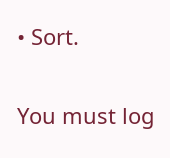• Sort.

You must log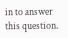in to answer this question.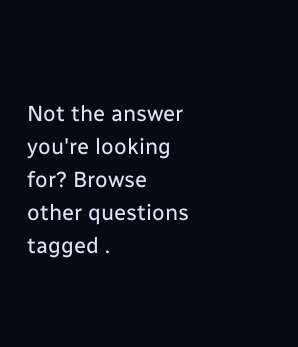Not the answer you're looking for? Browse other questions tagged .